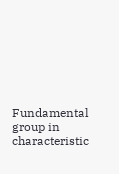Fundamental group in characteristic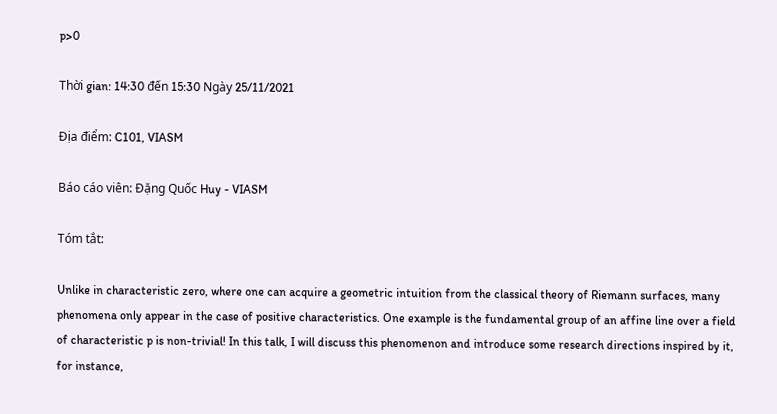p>0

Thời gian: 14:30 đến 15:30 Ngày 25/11/2021

Địa điểm: C101, VIASM

Báo cáo viên: Đặng Quốc Huy - VIASM

Tóm tắt:

Unlike in characteristic zero, where one can acquire a geometric intuition from the classical theory of Riemann surfaces, many phenomena only appear in the case of positive characteristics. One example is the fundamental group of an affine line over a field of characteristic p is non-trivial! In this talk, I will discuss this phenomenon and introduce some research directions inspired by it, for instance,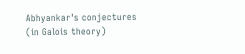Abhyankar's conjectures (in Galois theory)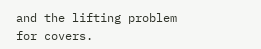and the lifting problem for covers.